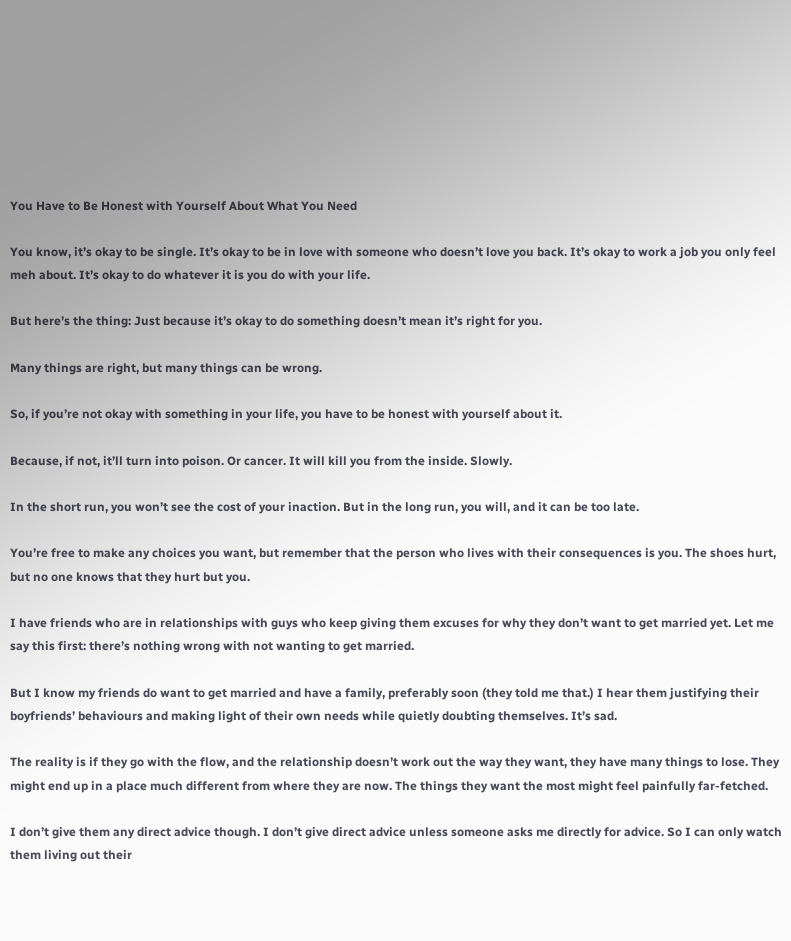You Have to Be Honest with Yourself About What You Need

You know, it’s okay to be single. It’s okay to be in love with someone who doesn’t love you back. It’s okay to work a job you only feel meh about. It’s okay to do whatever it is you do with your life.

But here’s the thing: Just because it’s okay to do something doesn’t mean it’s right for you.

Many things are right, but many things can be wrong.

So, if you’re not okay with something in your life, you have to be honest with yourself about it.

Because, if not, it’ll turn into poison. Or cancer. It will kill you from the inside. Slowly.

In the short run, you won’t see the cost of your inaction. But in the long run, you will, and it can be too late.

You’re free to make any choices you want, but remember that the person who lives with their consequences is you. The shoes hurt, but no one knows that they hurt but you.

I have friends who are in relationships with guys who keep giving them excuses for why they don’t want to get married yet. Let me say this first: there’s nothing wrong with not wanting to get married.

But I know my friends do want to get married and have a family, preferably soon (they told me that.) I hear them justifying their boyfriends’ behaviours and making light of their own needs while quietly doubting themselves. It’s sad.

The reality is if they go with the flow, and the relationship doesn’t work out the way they want, they have many things to lose. They might end up in a place much different from where they are now. The things they want the most might feel painfully far-fetched.

I don’t give them any direct advice though. I don’t give direct advice unless someone asks me directly for advice. So I can only watch them living out their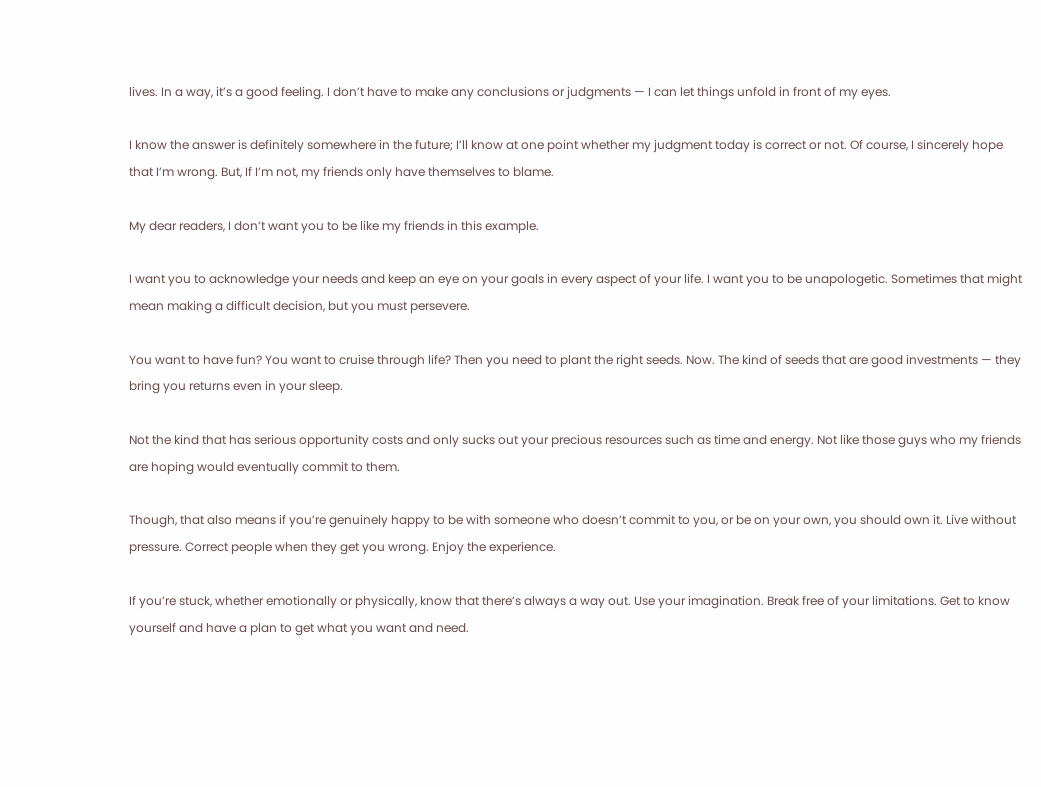lives. In a way, it’s a good feeling. I don’t have to make any conclusions or judgments — I can let things unfold in front of my eyes.

I know the answer is definitely somewhere in the future; I’ll know at one point whether my judgment today is correct or not. Of course, I sincerely hope that I’m wrong. But, If I’m not, my friends only have themselves to blame.

My dear readers, I don’t want you to be like my friends in this example.

I want you to acknowledge your needs and keep an eye on your goals in every aspect of your life. I want you to be unapologetic. Sometimes that might mean making a difficult decision, but you must persevere.

You want to have fun? You want to cruise through life? Then you need to plant the right seeds. Now. The kind of seeds that are good investments — they bring you returns even in your sleep.

Not the kind that has serious opportunity costs and only sucks out your precious resources such as time and energy. Not like those guys who my friends are hoping would eventually commit to them.

Though, that also means if you’re genuinely happy to be with someone who doesn’t commit to you, or be on your own, you should own it. Live without pressure. Correct people when they get you wrong. Enjoy the experience.

If you’re stuck, whether emotionally or physically, know that there’s always a way out. Use your imagination. Break free of your limitations. Get to know yourself and have a plan to get what you want and need.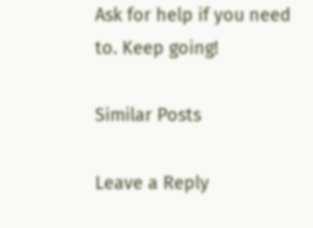Ask for help if you need to. Keep going!

Similar Posts

Leave a Reply